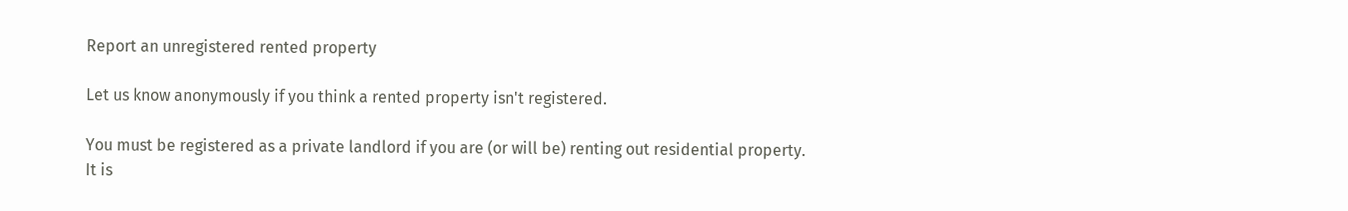Report an unregistered rented property

Let us know anonymously if you think a rented property isn't registered.

You must be registered as a private landlord if you are (or will be) renting out residential property. It is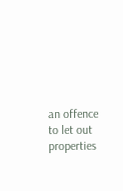an offence to let out properties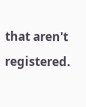that aren't registered.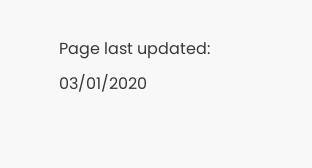Page last updated: 03/01/2020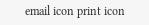email icon print icon